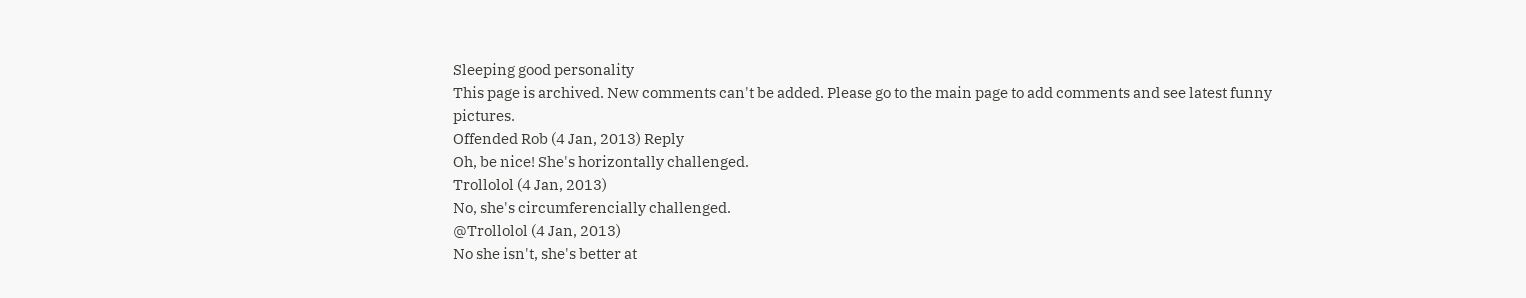Sleeping good personality
This page is archived. New comments can't be added. Please go to the main page to add comments and see latest funny pictures.
Offended Rob (4 Jan, 2013) Reply
Oh, be nice! She's horizontally challenged.
Trollolol (4 Jan, 2013)
No, she's circumferencially challenged.
@Trollolol (4 Jan, 2013)
No she isn't, she's better at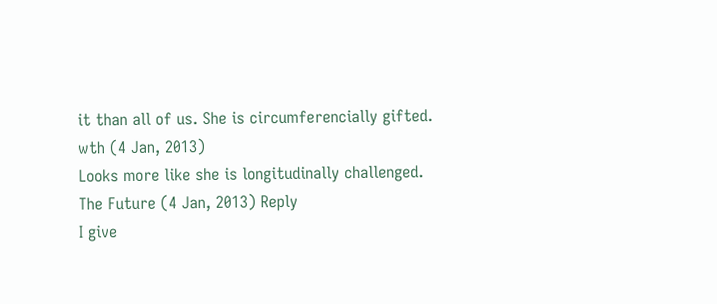it than all of us. She is circumferencially gifted.
wth (4 Jan, 2013)
Looks more like she is longitudinally challenged.
The Future (4 Jan, 2013) Reply
I give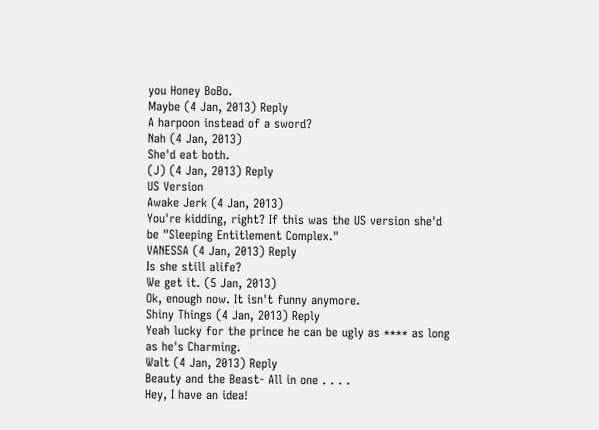you Honey BoBo.
Maybe (4 Jan, 2013) Reply
A harpoon instead of a sword?
Nah (4 Jan, 2013)
She'd eat both.
(J) (4 Jan, 2013) Reply
US Version
Awake Jerk (4 Jan, 2013)
You're kidding, right? If this was the US version she'd be "Sleeping Entitlement Complex."
VANESSA (4 Jan, 2013) Reply
Is she still alife?
We get it. (5 Jan, 2013)
Ok, enough now. It isn't funny anymore.
Shiny Things (4 Jan, 2013) Reply
Yeah lucky for the prince he can be ugly as **** as long as he's Charming.
Walt (4 Jan, 2013) Reply
Beauty and the Beast- All in one . . . .
Hey, I have an idea!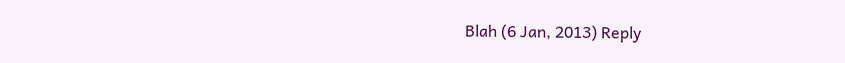Blah (6 Jan, 2013) Reply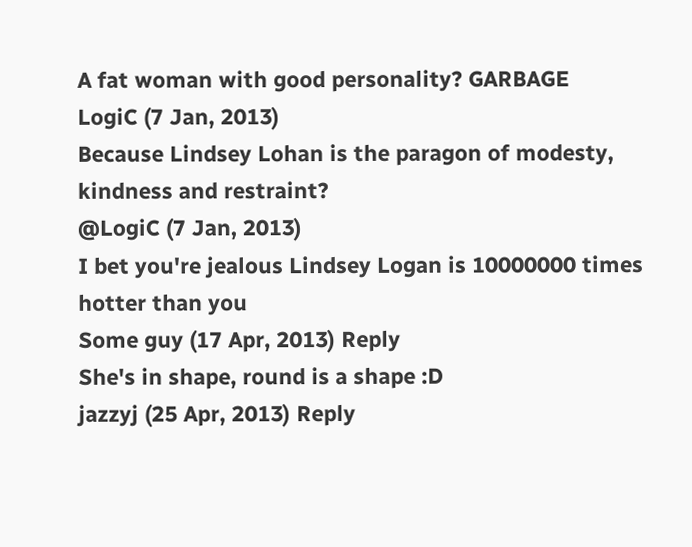A fat woman with good personality? GARBAGE
LogiC (7 Jan, 2013)
Because Lindsey Lohan is the paragon of modesty, kindness and restraint?
@LogiC (7 Jan, 2013)
I bet you're jealous Lindsey Logan is 10000000 times hotter than you
Some guy (17 Apr, 2013) Reply
She's in shape, round is a shape :D
jazzyj (25 Apr, 2013) Reply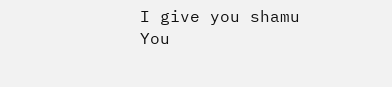I give you shamu
You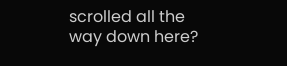scrolled all the way down here?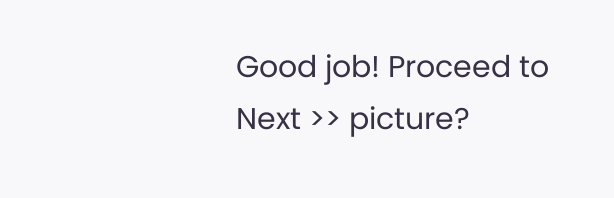Good job! Proceed to Next >> picture?